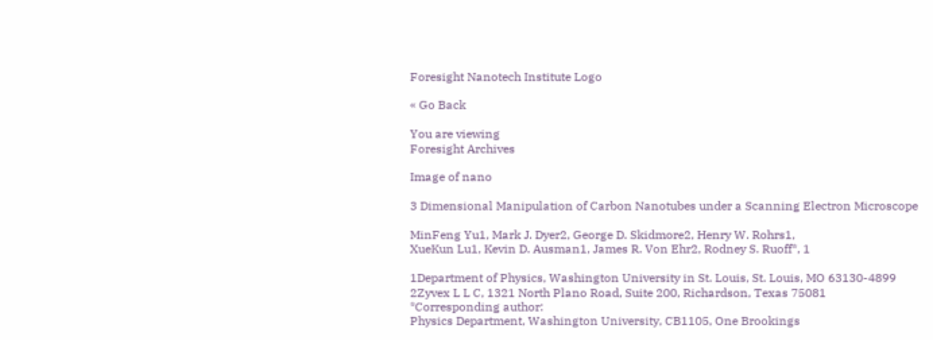Foresight Nanotech Institute Logo

« Go Back

You are viewing
Foresight Archives

Image of nano

3 Dimensional Manipulation of Carbon Nanotubes under a Scanning Electron Microscope

MinFeng Yu1, Mark J. Dyer2, George D. Skidmore2, Henry W. Rohrs1,
XueKun Lu1, Kevin D. Ausman1, James R. Von Ehr2, Rodney S. Ruoff*, 1

1Department of Physics, Washington University in St. Louis, St. Louis, MO 63130-4899
2Zyvex L L C, 1321 North Plano Road, Suite 200, Richardson, Texas 75081
*Corresponding author:
Physics Department, Washington University, CB1105, One Brookings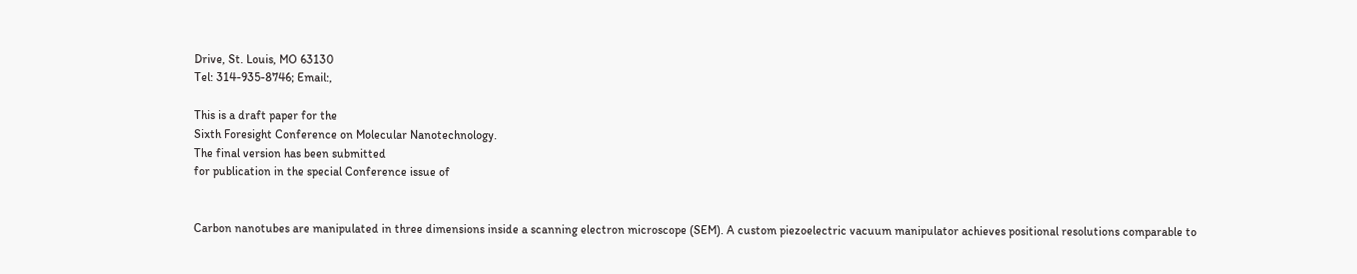Drive, St. Louis, MO 63130
Tel: 314-935-8746; Email:,

This is a draft paper for the
Sixth Foresight Conference on Molecular Nanotechnology.
The final version has been submitted
for publication in the special Conference issue of


Carbon nanotubes are manipulated in three dimensions inside a scanning electron microscope (SEM). A custom piezoelectric vacuum manipulator achieves positional resolutions comparable to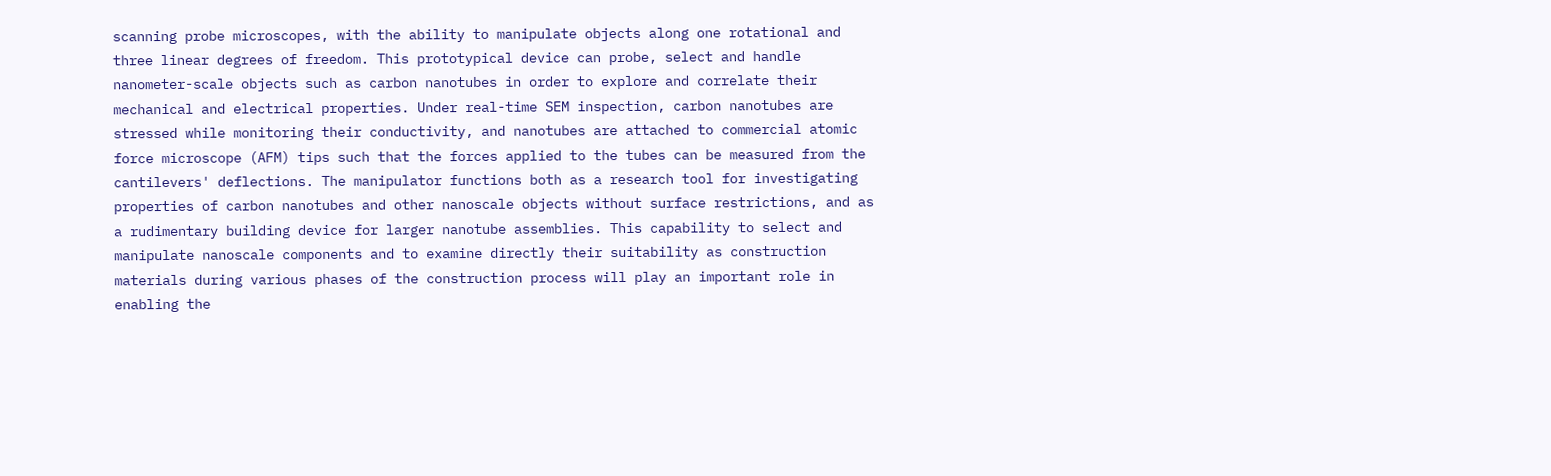scanning probe microscopes, with the ability to manipulate objects along one rotational and three linear degrees of freedom. This prototypical device can probe, select and handle nanometer-scale objects such as carbon nanotubes in order to explore and correlate their mechanical and electrical properties. Under real-time SEM inspection, carbon nanotubes are stressed while monitoring their conductivity, and nanotubes are attached to commercial atomic force microscope (AFM) tips such that the forces applied to the tubes can be measured from the cantilevers' deflections. The manipulator functions both as a research tool for investigating properties of carbon nanotubes and other nanoscale objects without surface restrictions, and as a rudimentary building device for larger nanotube assemblies. This capability to select and manipulate nanoscale components and to examine directly their suitability as construction materials during various phases of the construction process will play an important role in enabling the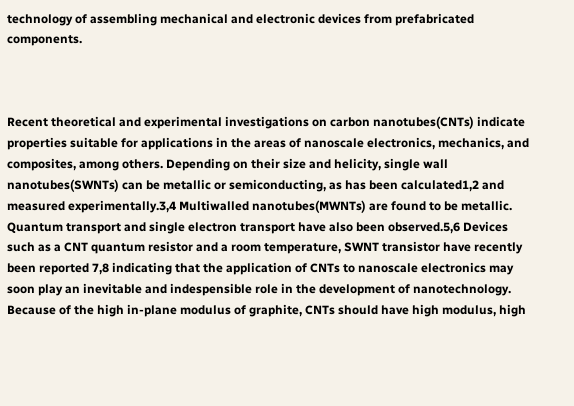technology of assembling mechanical and electronic devices from prefabricated components.



Recent theoretical and experimental investigations on carbon nanotubes(CNTs) indicate properties suitable for applications in the areas of nanoscale electronics, mechanics, and composites, among others. Depending on their size and helicity, single wall nanotubes(SWNTs) can be metallic or semiconducting, as has been calculated1,2 and measured experimentally.3,4 Multiwalled nanotubes(MWNTs) are found to be metallic. Quantum transport and single electron transport have also been observed.5,6 Devices such as a CNT quantum resistor and a room temperature, SWNT transistor have recently been reported 7,8 indicating that the application of CNTs to nanoscale electronics may soon play an inevitable and indespensible role in the development of nanotechnology. Because of the high in-plane modulus of graphite, CNTs should have high modulus, high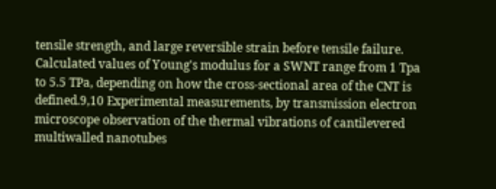tensile strength, and large reversible strain before tensile failure. Calculated values of Young's modulus for a SWNT range from 1 Tpa to 5.5 TPa, depending on how the cross-sectional area of the CNT is defined.9,10 Experimental measurements, by transmission electron microscope observation of the thermal vibrations of cantilevered multiwalled nanotubes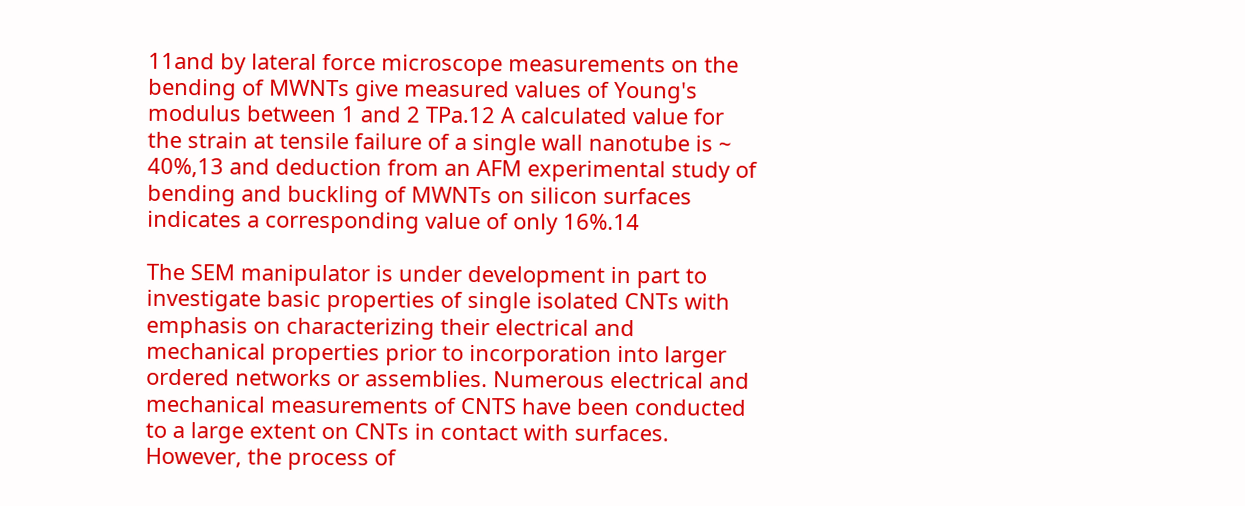11and by lateral force microscope measurements on the bending of MWNTs give measured values of Young's modulus between 1 and 2 TPa.12 A calculated value for the strain at tensile failure of a single wall nanotube is ~ 40%,13 and deduction from an AFM experimental study of bending and buckling of MWNTs on silicon surfaces indicates a corresponding value of only 16%.14

The SEM manipulator is under development in part to investigate basic properties of single isolated CNTs with emphasis on characterizing their electrical and mechanical properties prior to incorporation into larger ordered networks or assemblies. Numerous electrical and mechanical measurements of CNTS have been conducted to a large extent on CNTs in contact with surfaces. However, the process of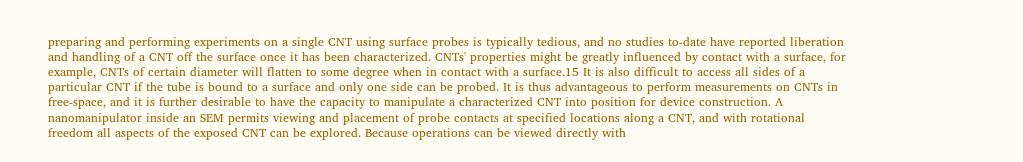preparing and performing experiments on a single CNT using surface probes is typically tedious, and no studies to-date have reported liberation and handling of a CNT off the surface once it has been characterized. CNTs' properties might be greatly influenced by contact with a surface, for example, CNTs of certain diameter will flatten to some degree when in contact with a surface.15 It is also difficult to access all sides of a particular CNT if the tube is bound to a surface and only one side can be probed. It is thus advantageous to perform measurements on CNTs in free-space, and it is further desirable to have the capacity to manipulate a characterized CNT into position for device construction. A nanomanipulator inside an SEM permits viewing and placement of probe contacts at specified locations along a CNT, and with rotational freedom all aspects of the exposed CNT can be explored. Because operations can be viewed directly with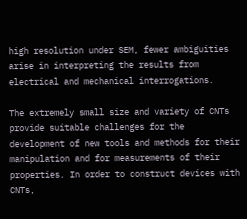high resolution under SEM, fewer ambiguities arise in interpreting the results from electrical and mechanical interrogations.

The extremely small size and variety of CNTs provide suitable challenges for the development of new tools and methods for their manipulation and for measurements of their properties. In order to construct devices with CNTs,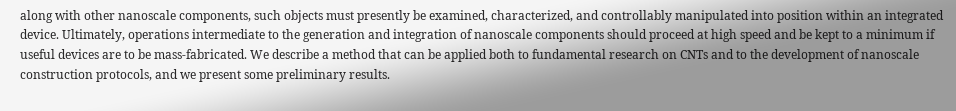along with other nanoscale components, such objects must presently be examined, characterized, and controllably manipulated into position within an integrated device. Ultimately, operations intermediate to the generation and integration of nanoscale components should proceed at high speed and be kept to a minimum if useful devices are to be mass-fabricated. We describe a method that can be applied both to fundamental research on CNTs and to the development of nanoscale construction protocols, and we present some preliminary results.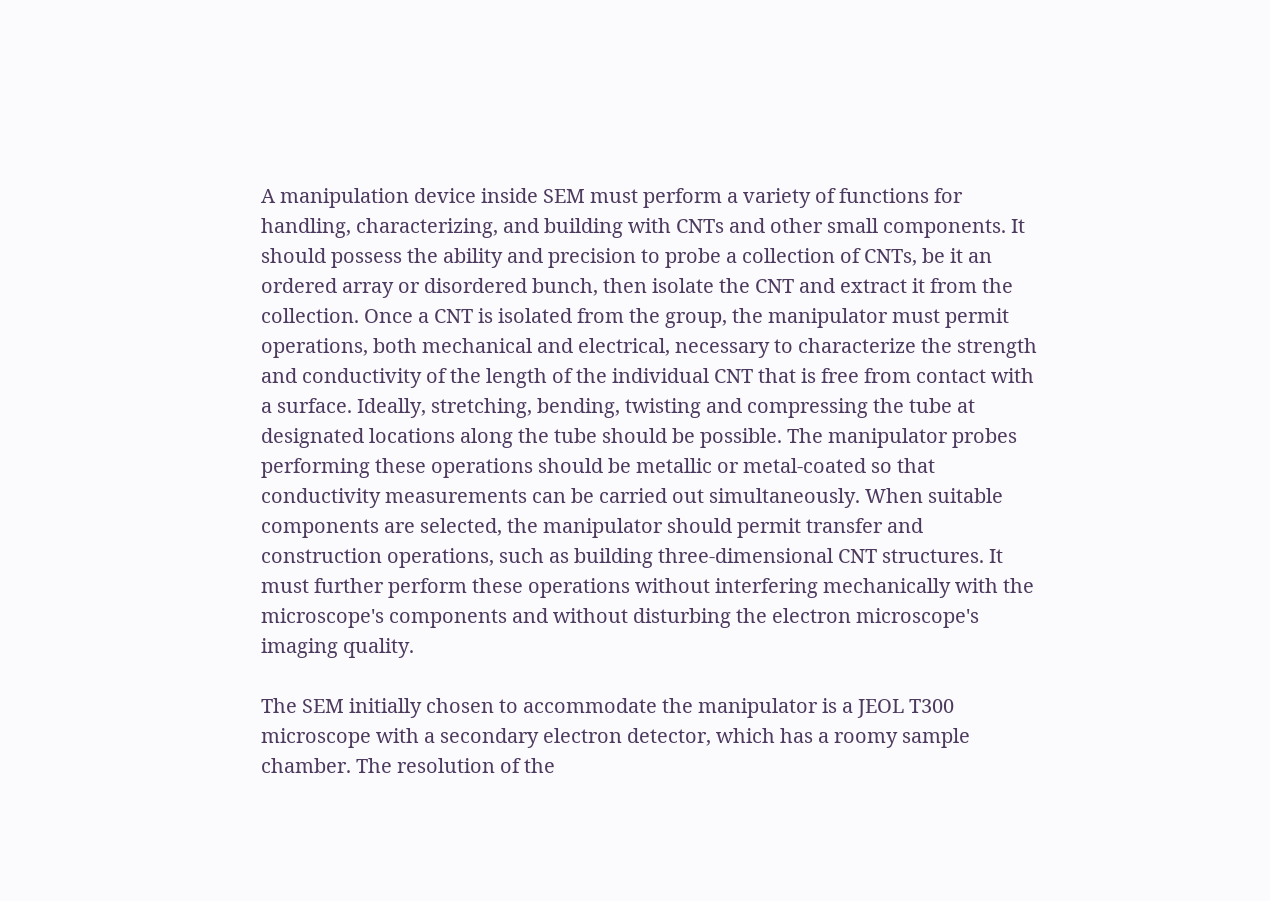A manipulation device inside SEM must perform a variety of functions for handling, characterizing, and building with CNTs and other small components. It should possess the ability and precision to probe a collection of CNTs, be it an ordered array or disordered bunch, then isolate the CNT and extract it from the collection. Once a CNT is isolated from the group, the manipulator must permit operations, both mechanical and electrical, necessary to characterize the strength and conductivity of the length of the individual CNT that is free from contact with a surface. Ideally, stretching, bending, twisting and compressing the tube at designated locations along the tube should be possible. The manipulator probes performing these operations should be metallic or metal-coated so that conductivity measurements can be carried out simultaneously. When suitable components are selected, the manipulator should permit transfer and construction operations, such as building three-dimensional CNT structures. It must further perform these operations without interfering mechanically with the microscope's components and without disturbing the electron microscope's imaging quality.

The SEM initially chosen to accommodate the manipulator is a JEOL T300 microscope with a secondary electron detector, which has a roomy sample chamber. The resolution of the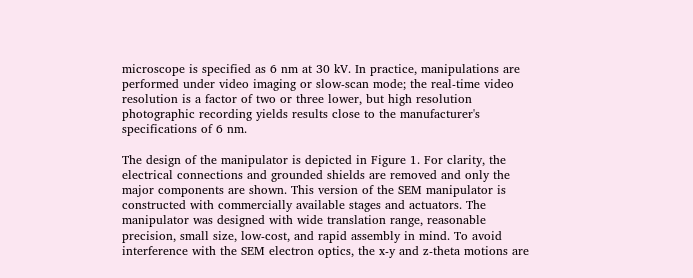microscope is specified as 6 nm at 30 kV. In practice, manipulations are performed under video imaging or slow-scan mode; the real-time video resolution is a factor of two or three lower, but high resolution photographic recording yields results close to the manufacturer's specifications of 6 nm.

The design of the manipulator is depicted in Figure 1. For clarity, the electrical connections and grounded shields are removed and only the major components are shown. This version of the SEM manipulator is constructed with commercially available stages and actuators. The manipulator was designed with wide translation range, reasonable precision, small size, low-cost, and rapid assembly in mind. To avoid interference with the SEM electron optics, the x-y and z-theta motions are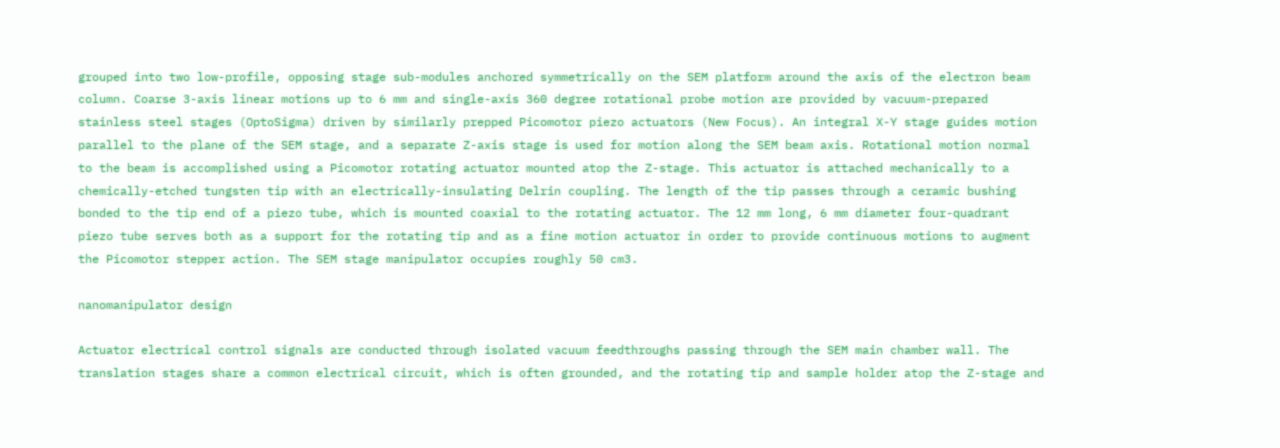grouped into two low-profile, opposing stage sub-modules anchored symmetrically on the SEM platform around the axis of the electron beam column. Coarse 3-axis linear motions up to 6 mm and single-axis 360 degree rotational probe motion are provided by vacuum-prepared stainless steel stages (OptoSigma) driven by similarly prepped Picomotor piezo actuators (New Focus). An integral X-Y stage guides motion parallel to the plane of the SEM stage, and a separate Z-axis stage is used for motion along the SEM beam axis. Rotational motion normal to the beam is accomplished using a Picomotor rotating actuator mounted atop the Z-stage. This actuator is attached mechanically to a chemically-etched tungsten tip with an electrically-insulating Delrin coupling. The length of the tip passes through a ceramic bushing bonded to the tip end of a piezo tube, which is mounted coaxial to the rotating actuator. The 12 mm long, 6 mm diameter four-quadrant piezo tube serves both as a support for the rotating tip and as a fine motion actuator in order to provide continuous motions to augment the Picomotor stepper action. The SEM stage manipulator occupies roughly 50 cm3.

nanomanipulator design

Actuator electrical control signals are conducted through isolated vacuum feedthroughs passing through the SEM main chamber wall. The translation stages share a common electrical circuit, which is often grounded, and the rotating tip and sample holder atop the Z-stage and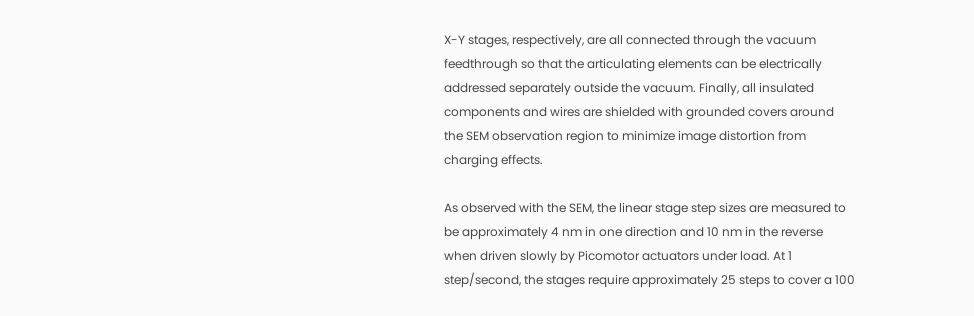X-Y stages, respectively, are all connected through the vacuum feedthrough so that the articulating elements can be electrically addressed separately outside the vacuum. Finally, all insulated components and wires are shielded with grounded covers around the SEM observation region to minimize image distortion from charging effects.

As observed with the SEM, the linear stage step sizes are measured to be approximately 4 nm in one direction and 10 nm in the reverse when driven slowly by Picomotor actuators under load. At 1 step/second, the stages require approximately 25 steps to cover a 100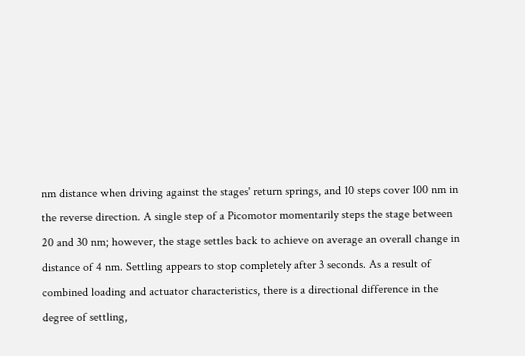nm distance when driving against the stages' return springs, and 10 steps cover 100 nm in the reverse direction. A single step of a Picomotor momentarily steps the stage between 20 and 30 nm; however, the stage settles back to achieve on average an overall change in distance of 4 nm. Settling appears to stop completely after 3 seconds. As a result of combined loading and actuator characteristics, there is a directional difference in the degree of settling,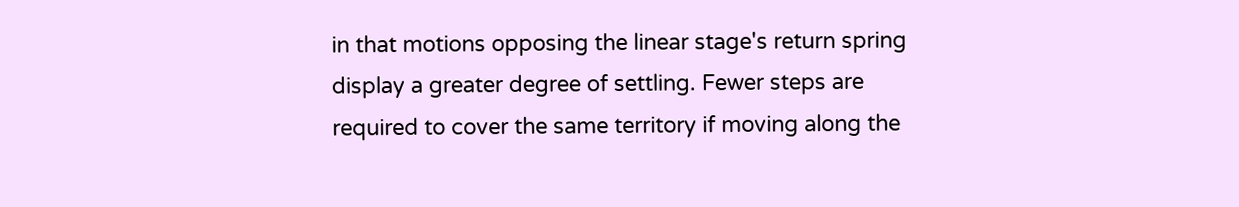in that motions opposing the linear stage's return spring display a greater degree of settling. Fewer steps are required to cover the same territory if moving along the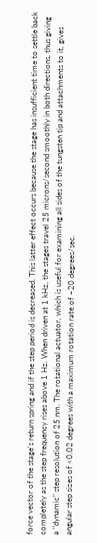force vector of the stage's return spring and if the step period is decreased. This latter effect occurs because the stage has insufficient time to settle back completely as the step frequency rises above 1 Hz. When driven at 1 kHz, the stages travel 25 microns/second smoothly in both directions, thus giving a "dynamic" step resolution of 25 nm. The rotational actuator, which is useful for examining all sides of the tungsten tip and attachments to it, gives angular step sizes of <0.02 degrees with a maximum rotation rate of ~20 degrees/sec.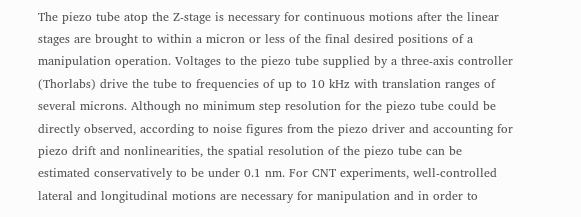The piezo tube atop the Z-stage is necessary for continuous motions after the linear stages are brought to within a micron or less of the final desired positions of a manipulation operation. Voltages to the piezo tube supplied by a three-axis controller (Thorlabs) drive the tube to frequencies of up to 10 kHz with translation ranges of several microns. Although no minimum step resolution for the piezo tube could be directly observed, according to noise figures from the piezo driver and accounting for piezo drift and nonlinearities, the spatial resolution of the piezo tube can be estimated conservatively to be under 0.1 nm. For CNT experiments, well-controlled lateral and longitudinal motions are necessary for manipulation and in order to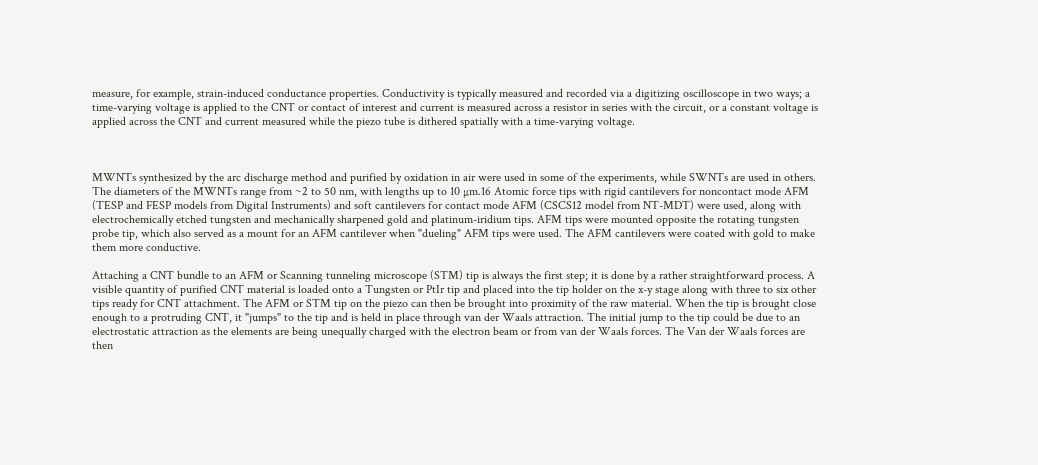measure, for example, strain-induced conductance properties. Conductivity is typically measured and recorded via a digitizing oscilloscope in two ways; a time-varying voltage is applied to the CNT or contact of interest and current is measured across a resistor in series with the circuit, or a constant voltage is applied across the CNT and current measured while the piezo tube is dithered spatially with a time-varying voltage.



MWNTs synthesized by the arc discharge method and purified by oxidation in air were used in some of the experiments, while SWNTs are used in others. The diameters of the MWNTs range from ~2 to 50 nm, with lengths up to 10 µm.16 Atomic force tips with rigid cantilevers for noncontact mode AFM (TESP and FESP models from Digital Instruments) and soft cantilevers for contact mode AFM (CSCS12 model from NT-MDT) were used, along with electrochemically etched tungsten and mechanically sharpened gold and platinum-iridium tips. AFM tips were mounted opposite the rotating tungsten probe tip, which also served as a mount for an AFM cantilever when "dueling" AFM tips were used. The AFM cantilevers were coated with gold to make them more conductive.

Attaching a CNT bundle to an AFM or Scanning tunneling microscope (STM) tip is always the first step; it is done by a rather straightforward process. A visible quantity of purified CNT material is loaded onto a Tungsten or PtIr tip and placed into the tip holder on the x-y stage along with three to six other tips ready for CNT attachment. The AFM or STM tip on the piezo can then be brought into proximity of the raw material. When the tip is brought close enough to a protruding CNT, it "jumps" to the tip and is held in place through van der Waals attraction. The initial jump to the tip could be due to an electrostatic attraction as the elements are being unequally charged with the electron beam or from van der Waals forces. The Van der Waals forces are then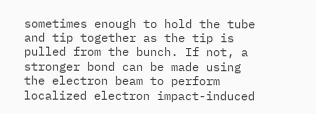sometimes enough to hold the tube and tip together as the tip is pulled from the bunch. If not, a stronger bond can be made using the electron beam to perform localized electron impact-induced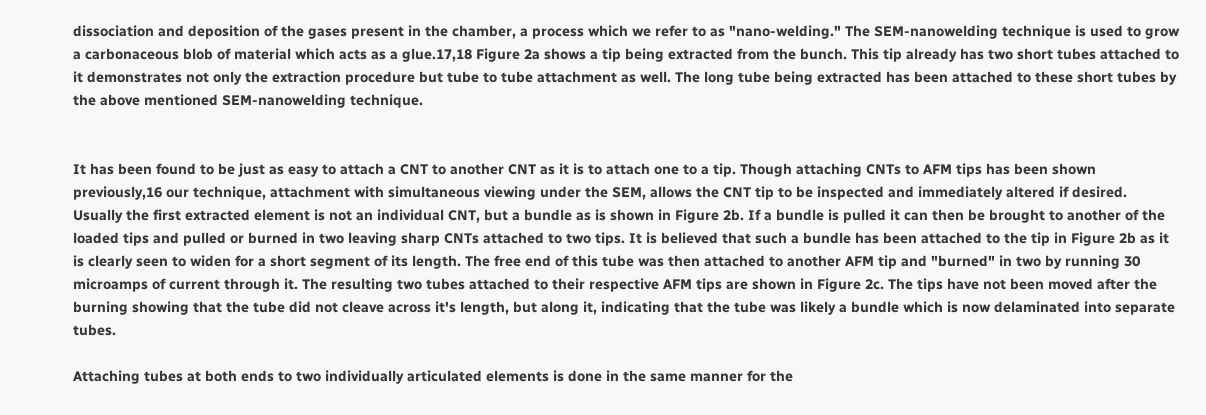dissociation and deposition of the gases present in the chamber, a process which we refer to as "nano-welding." The SEM-nanowelding technique is used to grow a carbonaceous blob of material which acts as a glue.17,18 Figure 2a shows a tip being extracted from the bunch. This tip already has two short tubes attached to it demonstrates not only the extraction procedure but tube to tube attachment as well. The long tube being extracted has been attached to these short tubes by the above mentioned SEM-nanowelding technique.


It has been found to be just as easy to attach a CNT to another CNT as it is to attach one to a tip. Though attaching CNTs to AFM tips has been shown previously,16 our technique, attachment with simultaneous viewing under the SEM, allows the CNT tip to be inspected and immediately altered if desired. Usually the first extracted element is not an individual CNT, but a bundle as is shown in Figure 2b. If a bundle is pulled it can then be brought to another of the loaded tips and pulled or burned in two leaving sharp CNTs attached to two tips. It is believed that such a bundle has been attached to the tip in Figure 2b as it is clearly seen to widen for a short segment of its length. The free end of this tube was then attached to another AFM tip and "burned" in two by running 30 microamps of current through it. The resulting two tubes attached to their respective AFM tips are shown in Figure 2c. The tips have not been moved after the burning showing that the tube did not cleave across it's length, but along it, indicating that the tube was likely a bundle which is now delaminated into separate tubes.

Attaching tubes at both ends to two individually articulated elements is done in the same manner for the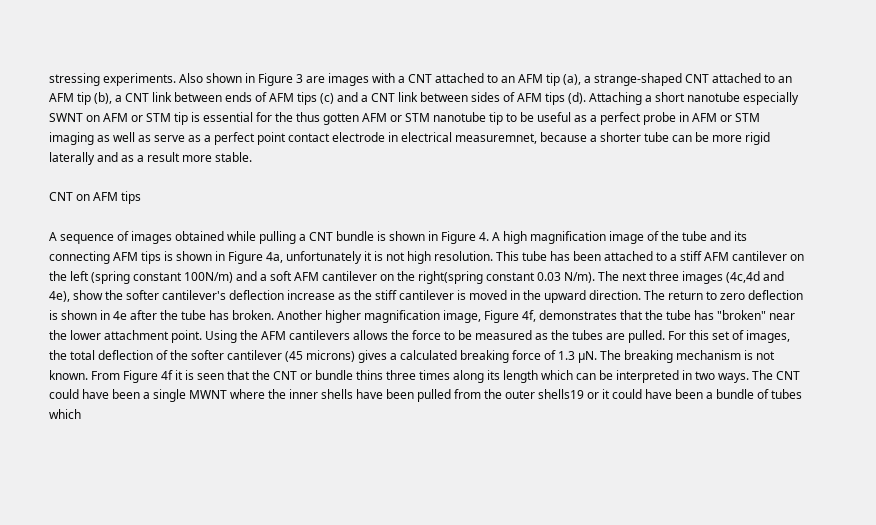stressing experiments. Also shown in Figure 3 are images with a CNT attached to an AFM tip (a), a strange-shaped CNT attached to an AFM tip (b), a CNT link between ends of AFM tips (c) and a CNT link between sides of AFM tips (d). Attaching a short nanotube especially SWNT on AFM or STM tip is essential for the thus gotten AFM or STM nanotube tip to be useful as a perfect probe in AFM or STM imaging as well as serve as a perfect point contact electrode in electrical measuremnet, because a shorter tube can be more rigid laterally and as a result more stable.

CNT on AFM tips

A sequence of images obtained while pulling a CNT bundle is shown in Figure 4. A high magnification image of the tube and its connecting AFM tips is shown in Figure 4a, unfortunately it is not high resolution. This tube has been attached to a stiff AFM cantilever on the left (spring constant 100N/m) and a soft AFM cantilever on the right(spring constant 0.03 N/m). The next three images (4c,4d and 4e), show the softer cantilever's deflection increase as the stiff cantilever is moved in the upward direction. The return to zero deflection is shown in 4e after the tube has broken. Another higher magnification image, Figure 4f, demonstrates that the tube has "broken" near the lower attachment point. Using the AFM cantilevers allows the force to be measured as the tubes are pulled. For this set of images, the total deflection of the softer cantilever (45 microns) gives a calculated breaking force of 1.3 µN. The breaking mechanism is not known. From Figure 4f it is seen that the CNT or bundle thins three times along its length which can be interpreted in two ways. The CNT could have been a single MWNT where the inner shells have been pulled from the outer shells19 or it could have been a bundle of tubes which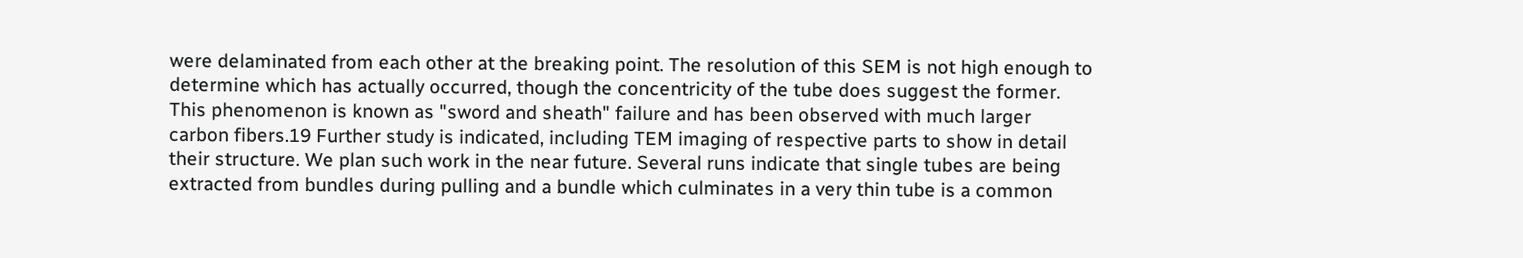were delaminated from each other at the breaking point. The resolution of this SEM is not high enough to determine which has actually occurred, though the concentricity of the tube does suggest the former. This phenomenon is known as "sword and sheath" failure and has been observed with much larger carbon fibers.19 Further study is indicated, including TEM imaging of respective parts to show in detail their structure. We plan such work in the near future. Several runs indicate that single tubes are being extracted from bundles during pulling and a bundle which culminates in a very thin tube is a common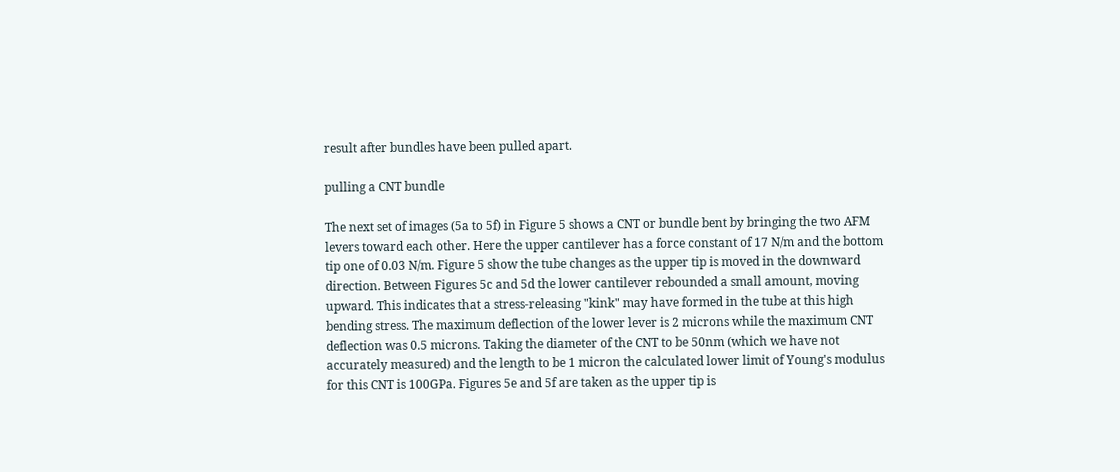result after bundles have been pulled apart.

pulling a CNT bundle

The next set of images (5a to 5f) in Figure 5 shows a CNT or bundle bent by bringing the two AFM levers toward each other. Here the upper cantilever has a force constant of 17 N/m and the bottom tip one of 0.03 N/m. Figure 5 show the tube changes as the upper tip is moved in the downward direction. Between Figures 5c and 5d the lower cantilever rebounded a small amount, moving upward. This indicates that a stress-releasing "kink" may have formed in the tube at this high bending stress. The maximum deflection of the lower lever is 2 microns while the maximum CNT deflection was 0.5 microns. Taking the diameter of the CNT to be 50nm (which we have not accurately measured) and the length to be 1 micron the calculated lower limit of Young's modulus for this CNT is 100GPa. Figures 5e and 5f are taken as the upper tip is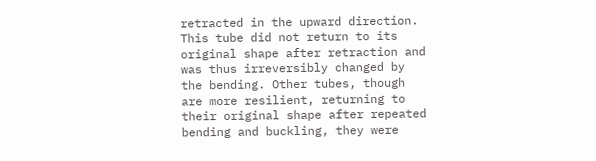retracted in the upward direction. This tube did not return to its original shape after retraction and was thus irreversibly changed by the bending. Other tubes, though are more resilient, returning to their original shape after repeated bending and buckling, they were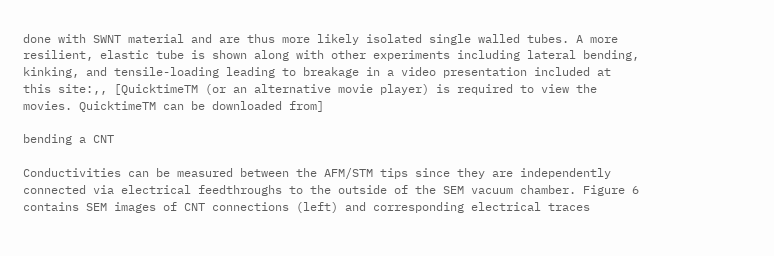done with SWNT material and are thus more likely isolated single walled tubes. A more resilient, elastic tube is shown along with other experiments including lateral bending, kinking, and tensile-loading leading to breakage in a video presentation included at this site:,, [QuicktimeTM (or an alternative movie player) is required to view the movies. QuicktimeTM can be downloaded from]

bending a CNT

Conductivities can be measured between the AFM/STM tips since they are independently connected via electrical feedthroughs to the outside of the SEM vacuum chamber. Figure 6 contains SEM images of CNT connections (left) and corresponding electrical traces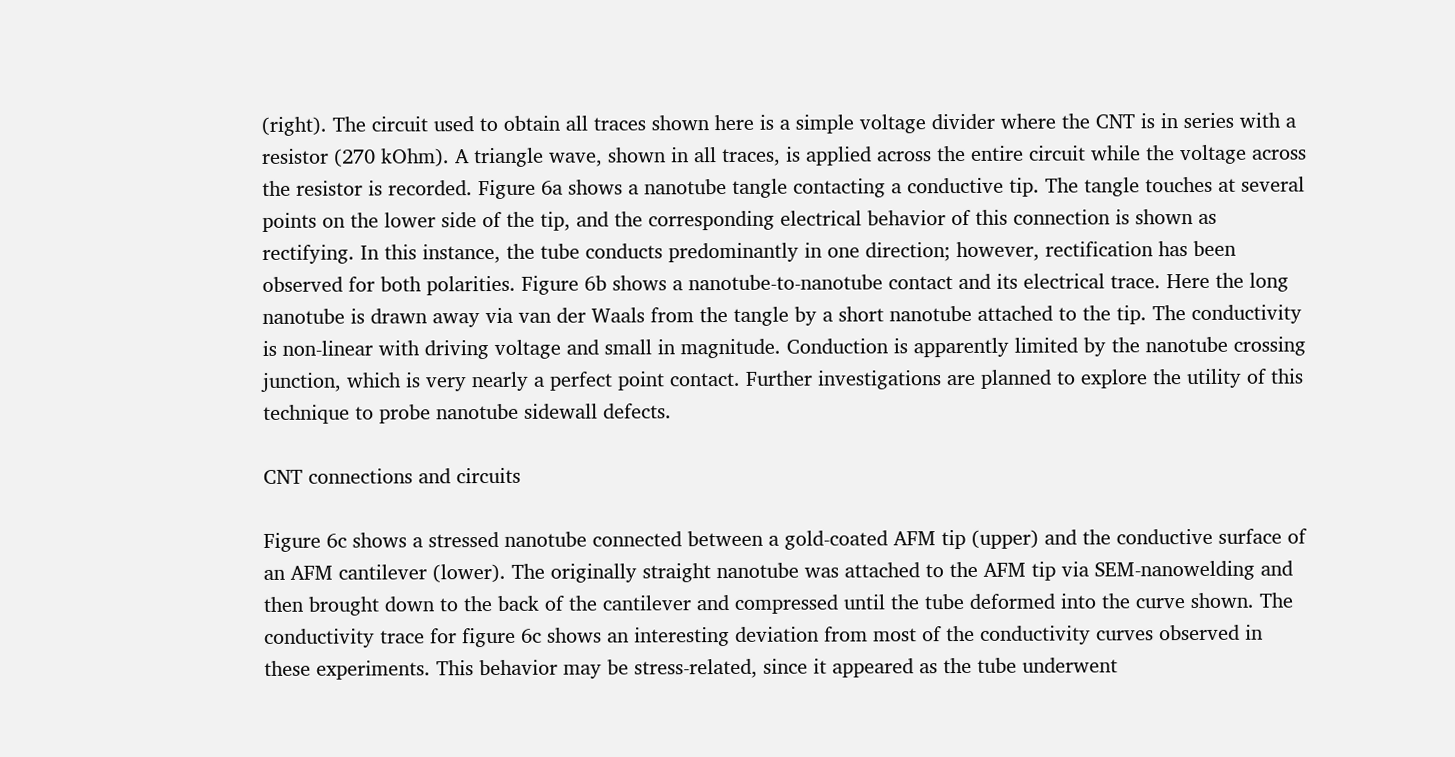(right). The circuit used to obtain all traces shown here is a simple voltage divider where the CNT is in series with a resistor (270 kOhm). A triangle wave, shown in all traces, is applied across the entire circuit while the voltage across the resistor is recorded. Figure 6a shows a nanotube tangle contacting a conductive tip. The tangle touches at several points on the lower side of the tip, and the corresponding electrical behavior of this connection is shown as rectifying. In this instance, the tube conducts predominantly in one direction; however, rectification has been observed for both polarities. Figure 6b shows a nanotube-to-nanotube contact and its electrical trace. Here the long nanotube is drawn away via van der Waals from the tangle by a short nanotube attached to the tip. The conductivity is non-linear with driving voltage and small in magnitude. Conduction is apparently limited by the nanotube crossing junction, which is very nearly a perfect point contact. Further investigations are planned to explore the utility of this technique to probe nanotube sidewall defects.

CNT connections and circuits

Figure 6c shows a stressed nanotube connected between a gold-coated AFM tip (upper) and the conductive surface of an AFM cantilever (lower). The originally straight nanotube was attached to the AFM tip via SEM-nanowelding and then brought down to the back of the cantilever and compressed until the tube deformed into the curve shown. The conductivity trace for figure 6c shows an interesting deviation from most of the conductivity curves observed in these experiments. This behavior may be stress-related, since it appeared as the tube underwent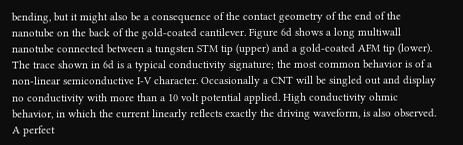bending, but it might also be a consequence of the contact geometry of the end of the nanotube on the back of the gold-coated cantilever. Figure 6d shows a long multiwall nanotube connected between a tungsten STM tip (upper) and a gold-coated AFM tip (lower). The trace shown in 6d is a typical conductivity signature; the most common behavior is of a non-linear semiconductive I-V character. Occasionally a CNT will be singled out and display no conductivity with more than a 10 volt potential applied. High conductivity ohmic behavior, in which the current linearly reflects exactly the driving waveform, is also observed. A perfect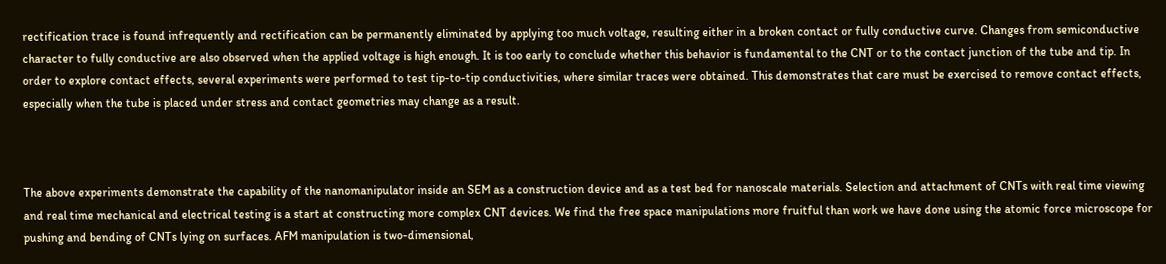rectification trace is found infrequently and rectification can be permanently eliminated by applying too much voltage, resulting either in a broken contact or fully conductive curve. Changes from semiconductive character to fully conductive are also observed when the applied voltage is high enough. It is too early to conclude whether this behavior is fundamental to the CNT or to the contact junction of the tube and tip. In order to explore contact effects, several experiments were performed to test tip-to-tip conductivities, where similar traces were obtained. This demonstrates that care must be exercised to remove contact effects, especially when the tube is placed under stress and contact geometries may change as a result.



The above experiments demonstrate the capability of the nanomanipulator inside an SEM as a construction device and as a test bed for nanoscale materials. Selection and attachment of CNTs with real time viewing and real time mechanical and electrical testing is a start at constructing more complex CNT devices. We find the free space manipulations more fruitful than work we have done using the atomic force microscope for pushing and bending of CNTs lying on surfaces. AFM manipulation is two-dimensional,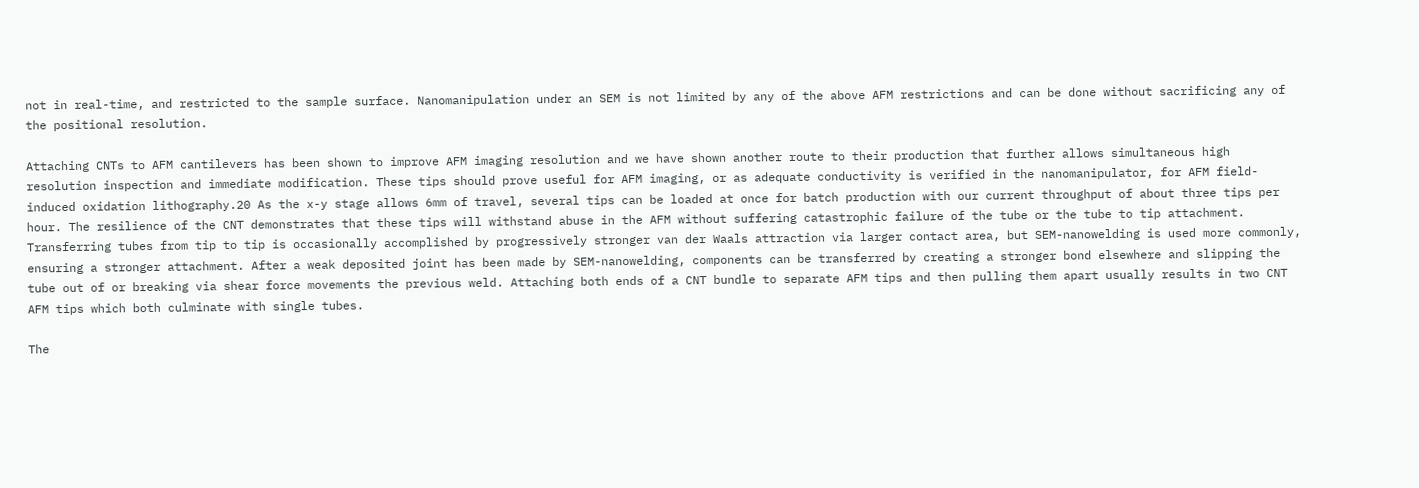not in real-time, and restricted to the sample surface. Nanomanipulation under an SEM is not limited by any of the above AFM restrictions and can be done without sacrificing any of the positional resolution.

Attaching CNTs to AFM cantilevers has been shown to improve AFM imaging resolution and we have shown another route to their production that further allows simultaneous high resolution inspection and immediate modification. These tips should prove useful for AFM imaging, or as adequate conductivity is verified in the nanomanipulator, for AFM field-induced oxidation lithography.20 As the x-y stage allows 6mm of travel, several tips can be loaded at once for batch production with our current throughput of about three tips per hour. The resilience of the CNT demonstrates that these tips will withstand abuse in the AFM without suffering catastrophic failure of the tube or the tube to tip attachment. Transferring tubes from tip to tip is occasionally accomplished by progressively stronger van der Waals attraction via larger contact area, but SEM-nanowelding is used more commonly, ensuring a stronger attachment. After a weak deposited joint has been made by SEM-nanowelding, components can be transferred by creating a stronger bond elsewhere and slipping the tube out of or breaking via shear force movements the previous weld. Attaching both ends of a CNT bundle to separate AFM tips and then pulling them apart usually results in two CNT AFM tips which both culminate with single tubes.

The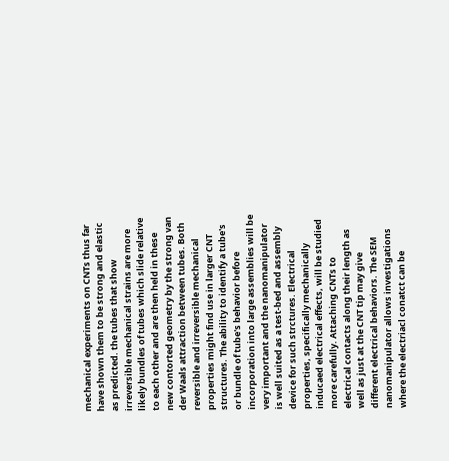mechanical experiments on CNTs thus far have shown them to be strong and elastic as predicted. the tubes that show irreversible mechanical strains are more likely bundles of tubes which slide relative to each other and are then held in these new contorted geometry by the strong van der Waals attraction between tubes. Both reversible and irreversible mechanical properties might find use in larger CNT structures. The ability to identify a tube's or bundle of tube's behavior before incorporation into large assemblies will be very important and the nanomanipulator is well suited as a test-bed and assembly device for such strctures. Electrical properties, specifically mechanically inducaed electrical effects, will be studied more carefully. Attaching CNTs to electrical contacts along their length as well as just at the CNT tip may give different electrical behaviors. The SEM nanomanipulator allows investigations where the electriacl conatct can be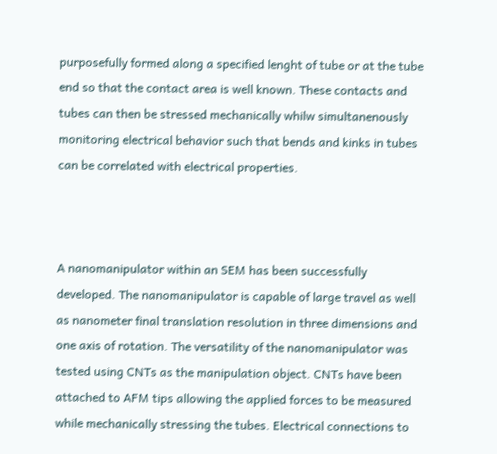purposefully formed along a specified lenght of tube or at the tube end so that the contact area is well known. These contacts and tubes can then be stressed mechanically whilw simultanenously monitoring electrical behavior such that bends and kinks in tubes can be correlated with electrical properties.



A nanomanipulator within an SEM has been successfully developed. The nanomanipulator is capable of large travel as well as nanometer final translation resolution in three dimensions and one axis of rotation. The versatility of the nanomanipulator was tested using CNTs as the manipulation object. CNTs have been attached to AFM tips allowing the applied forces to be measured while mechanically stressing the tubes. Electrical connections to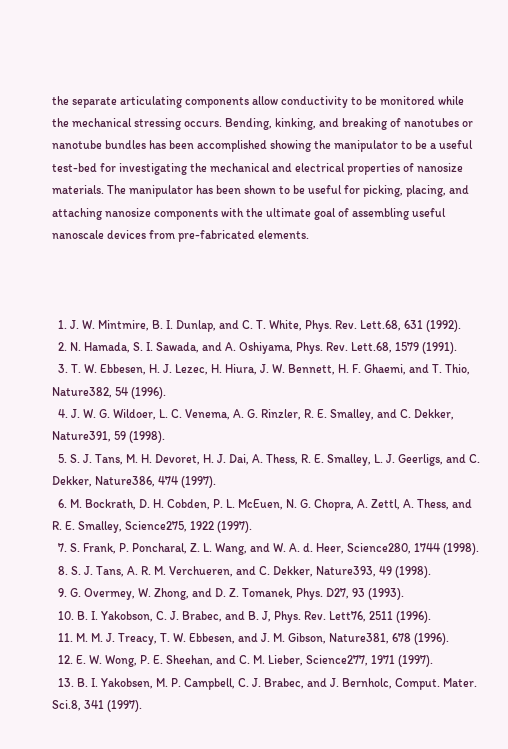the separate articulating components allow conductivity to be monitored while the mechanical stressing occurs. Bending, kinking, and breaking of nanotubes or nanotube bundles has been accomplished showing the manipulator to be a useful test-bed for investigating the mechanical and electrical properties of nanosize materials. The manipulator has been shown to be useful for picking, placing, and attaching nanosize components with the ultimate goal of assembling useful nanoscale devices from pre-fabricated elements.



  1. J. W. Mintmire, B. I. Dunlap, and C. T. White, Phys. Rev. Lett.68, 631 (1992).
  2. N. Hamada, S. I. Sawada, and A. Oshiyama, Phys. Rev. Lett.68, 1579 (1991).
  3. T. W. Ebbesen, H. J. Lezec, H. Hiura, J. W. Bennett, H. F. Ghaemi, and T. Thio, Nature382, 54 (1996).
  4. J. W. G. Wildoer, L. C. Venema, A. G. Rinzler, R. E. Smalley, and C. Dekker, Nature391, 59 (1998).
  5. S. J. Tans, M. H. Devoret, H. J. Dai, A. Thess, R. E. Smalley, L. J. Geerligs, and C. Dekker, Nature386, 474 (1997).
  6. M. Bockrath, D. H. Cobden, P. L. McEuen, N. G. Chopra, A. Zettl, A. Thess, and R. E. Smalley, Science275, 1922 (1997).
  7. S. Frank, P. Poncharal, Z. L. Wang, and W. A. d. Heer, Science280, 1744 (1998).
  8. S. J. Tans, A. R. M. Verchueren, and C. Dekker, Nature393, 49 (1998).
  9. G. Overmey, W. Zhong, and D. Z. Tomanek, Phys. D27, 93 (1993).
  10. B. I. Yakobson, C. J. Brabec, and B. J, Phys. Rev. Lett76, 2511 (1996).
  11. M. M. J. Treacy, T. W. Ebbesen, and J. M. Gibson, Nature381, 678 (1996).
  12. E. W. Wong, P. E. Sheehan, and C. M. Lieber, Science277, 1971 (1997).
  13. B. I. Yakobsen, M. P. Campbell, C. J. Brabec, and J. Bernholc, Comput. Mater. Sci.8, 341 (1997).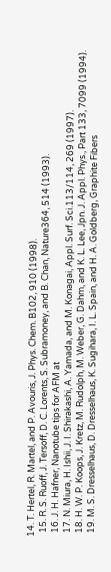14. T. Hertel, R. Martel, and P. Avouris, J. Phys. Chem. B102, 910 (1998).
  15. R. S. Ruoff, J. Tersoff, D. C. Lorents, S. Subramoney, and B. Chan, Nature364, 514 (1993).
  16. J. H. Hafner, Nanotube tips for AFM at
  17. N. Miura, H. Ishii, J. I. Shirakashi, A. Yamada, and M. Konagai, Appl. Surf. Sci.113/114, 269 (1997).
  18. H. W. P. Koops, J. Kretz, M. Rudolph, M. Weber, G. Dahm, and K. L. Lee, Jpn. J. Appl. Phys., Part 133, 7099 (1994).
  19. M. S. Dresselhaus, D. Dresselhaus, K. Sugihara, I. L. Spain, and H. A. Goldberg, Graphite Fibers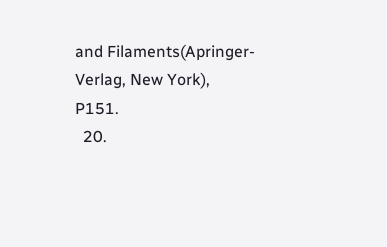and Filaments(Apringer-Verlag, New York), P151.
  20.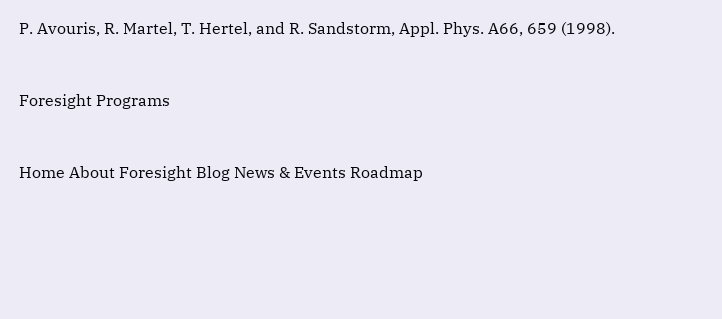P. Avouris, R. Martel, T. Hertel, and R. Sandstorm, Appl. Phys. A66, 659 (1998).


Foresight Programs


Home About Foresight Blog News & Events Roadmap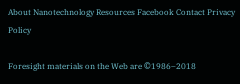About Nanotechnology Resources Facebook Contact Privacy Policy

Foresight materials on the Web are ©1986–2018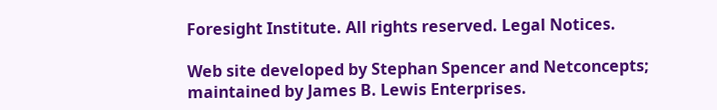Foresight Institute. All rights reserved. Legal Notices.

Web site developed by Stephan Spencer and Netconcepts; maintained by James B. Lewis Enterprises.